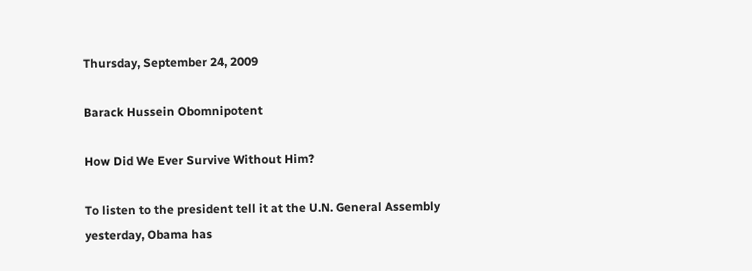Thursday, September 24, 2009

Barack Hussein Obomnipotent

How Did We Ever Survive Without Him?

To listen to the president tell it at the U.N. General Assembly yesterday, Obama has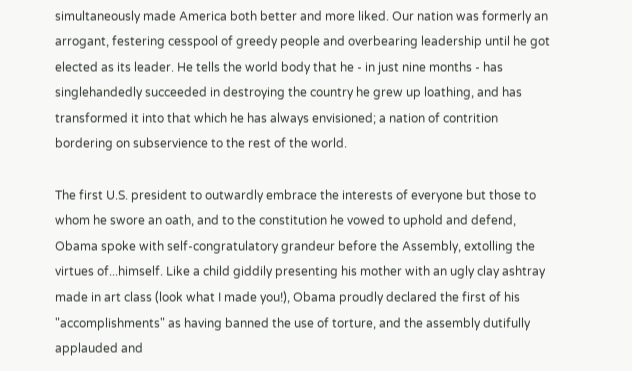simultaneously made America both better and more liked. Our nation was formerly an arrogant, festering cesspool of greedy people and overbearing leadership until he got elected as its leader. He tells the world body that he - in just nine months - has singlehandedly succeeded in destroying the country he grew up loathing, and has transformed it into that which he has always envisioned; a nation of contrition bordering on subservience to the rest of the world.

The first U.S. president to outwardly embrace the interests of everyone but those to whom he swore an oath, and to the constitution he vowed to uphold and defend, Obama spoke with self-congratulatory grandeur before the Assembly, extolling the virtues of...himself. Like a child giddily presenting his mother with an ugly clay ashtray made in art class (look what I made you!), Obama proudly declared the first of his "accomplishments" as having banned the use of torture, and the assembly dutifully applauded and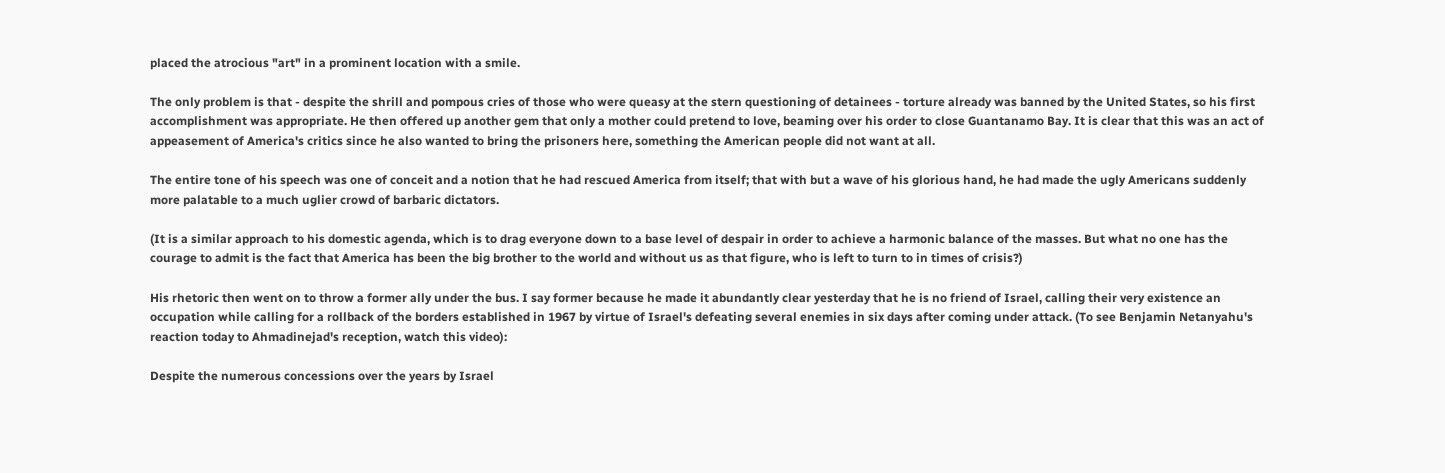placed the atrocious "art" in a prominent location with a smile.

The only problem is that - despite the shrill and pompous cries of those who were queasy at the stern questioning of detainees - torture already was banned by the United States, so his first accomplishment was appropriate. He then offered up another gem that only a mother could pretend to love, beaming over his order to close Guantanamo Bay. It is clear that this was an act of appeasement of America's critics since he also wanted to bring the prisoners here, something the American people did not want at all.

The entire tone of his speech was one of conceit and a notion that he had rescued America from itself; that with but a wave of his glorious hand, he had made the ugly Americans suddenly more palatable to a much uglier crowd of barbaric dictators.

(It is a similar approach to his domestic agenda, which is to drag everyone down to a base level of despair in order to achieve a harmonic balance of the masses. But what no one has the courage to admit is the fact that America has been the big brother to the world and without us as that figure, who is left to turn to in times of crisis?)

His rhetoric then went on to throw a former ally under the bus. I say former because he made it abundantly clear yesterday that he is no friend of Israel, calling their very existence an occupation while calling for a rollback of the borders established in 1967 by virtue of Israel's defeating several enemies in six days after coming under attack. (To see Benjamin Netanyahu's reaction today to Ahmadinejad's reception, watch this video):

Despite the numerous concessions over the years by Israel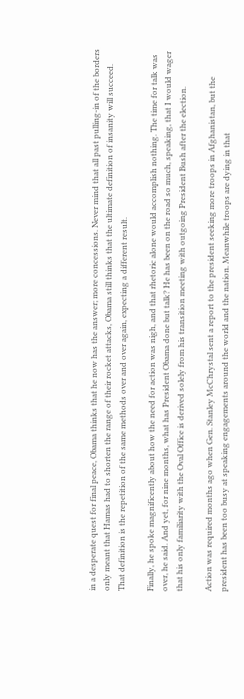in a desperate quest for final peace, Obama thinks that he now has the answer; more concessions. Never mind that all past pulling-in of the borders only meant that Hamas had to shorten the range of their rocket attacks, Obama still thinks that the ultimate definition of insanity will succeed. That definition is the repetition of the same methods over and over again, expecting a different result.

Finally, he spoke magnificently about how the need for action was nigh, and that rhetoric alone would accomplish nothing. The time for talk was over, he said. And yet, for nine months, what has President Obama done but talk? He has been on the road so much, speaking, that I would wager that his only familiarity with the Oval Office is derived solely from his transition meeting with outgoing President Bush after the election.

Action was required months ago when Gen. Stanley McChrystal sent a report to the president seeking more troops in Afghanistan, but the president has been too busy at speaking engagements around the world and the nation. Meanwhile troops are dying in that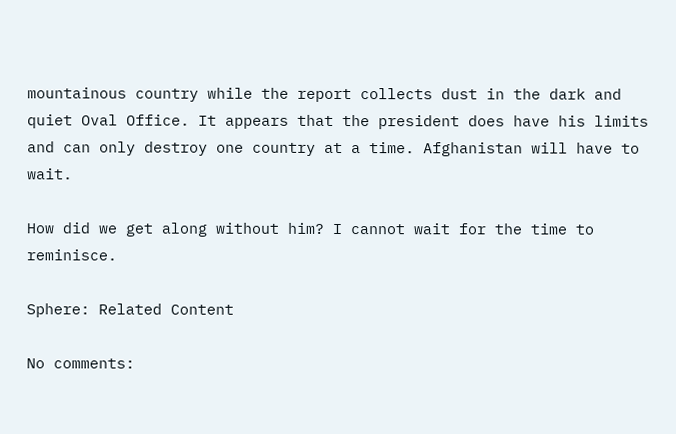mountainous country while the report collects dust in the dark and quiet Oval Office. It appears that the president does have his limits and can only destroy one country at a time. Afghanistan will have to wait.

How did we get along without him? I cannot wait for the time to reminisce.

Sphere: Related Content

No comments: